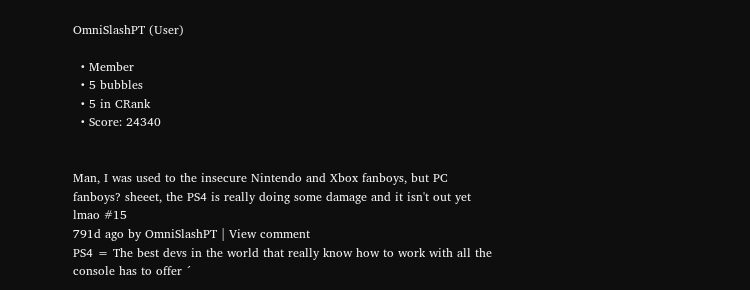OmniSlashPT (User)

  • Member
  • 5 bubbles
  • 5 in CRank
  • Score: 24340


Man, I was used to the insecure Nintendo and Xbox fanboys, but PC fanboys? sheeet, the PS4 is really doing some damage and it isn't out yet lmao #15
791d ago by OmniSlashPT | View comment
PS4 = The best devs in the world that really know how to work with all the console has to offer ´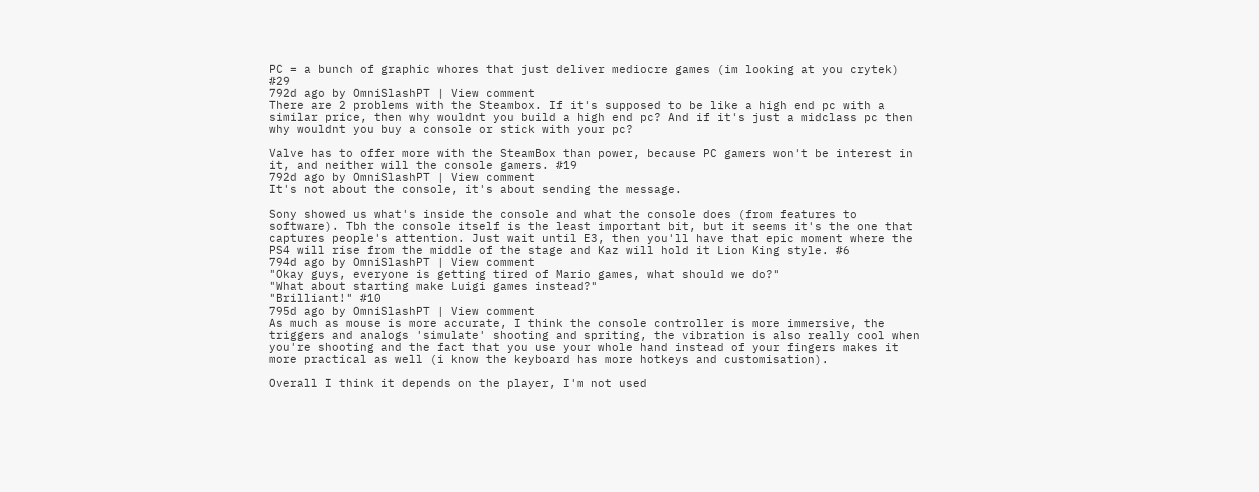PC = a bunch of graphic whores that just deliver mediocre games (im looking at you crytek) #29
792d ago by OmniSlashPT | View comment
There are 2 problems with the Steambox. If it's supposed to be like a high end pc with a similar price, then why wouldnt you build a high end pc? And if it's just a midclass pc then why wouldnt you buy a console or stick with your pc?

Valve has to offer more with the SteamBox than power, because PC gamers won't be interest in it, and neither will the console gamers. #19
792d ago by OmniSlashPT | View comment
It's not about the console, it's about sending the message.

Sony showed us what's inside the console and what the console does (from features to software). Tbh the console itself is the least important bit, but it seems it's the one that captures people's attention. Just wait until E3, then you'll have that epic moment where the PS4 will rise from the middle of the stage and Kaz will hold it Lion King style. #6
794d ago by OmniSlashPT | View comment
"Okay guys, everyone is getting tired of Mario games, what should we do?"
"What about starting make Luigi games instead?"
"Brilliant!" #10
795d ago by OmniSlashPT | View comment
As much as mouse is more accurate, I think the console controller is more immersive, the triggers and analogs 'simulate' shooting and spriting, the vibration is also really cool when you're shooting and the fact that you use your whole hand instead of your fingers makes it more practical as well (i know the keyboard has more hotkeys and customisation).

Overall I think it depends on the player, I'm not used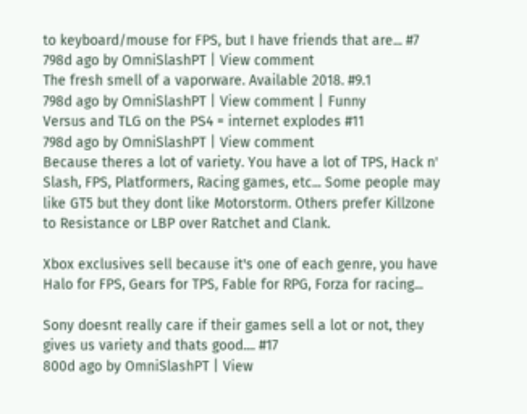to keyboard/mouse for FPS, but I have friends that are... #7
798d ago by OmniSlashPT | View comment
The fresh smell of a vaporware. Available 2018. #9.1
798d ago by OmniSlashPT | View comment | Funny
Versus and TLG on the PS4 = internet explodes #11
798d ago by OmniSlashPT | View comment
Because theres a lot of variety. You have a lot of TPS, Hack n' Slash, FPS, Platformers, Racing games, etc... Some people may like GT5 but they dont like Motorstorm. Others prefer Killzone to Resistance or LBP over Ratchet and Clank.

Xbox exclusives sell because it's one of each genre, you have Halo for FPS, Gears for TPS, Fable for RPG, Forza for racing...

Sony doesnt really care if their games sell a lot or not, they gives us variety and thats good.... #17
800d ago by OmniSlashPT | View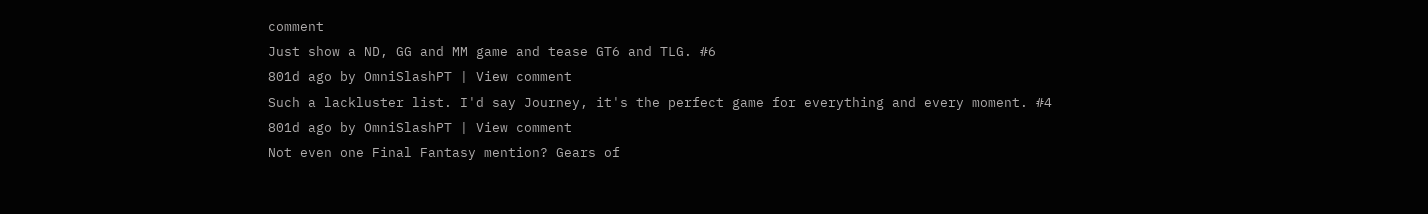comment
Just show a ND, GG and MM game and tease GT6 and TLG. #6
801d ago by OmniSlashPT | View comment
Such a lackluster list. I'd say Journey, it's the perfect game for everything and every moment. #4
801d ago by OmniSlashPT | View comment
Not even one Final Fantasy mention? Gears of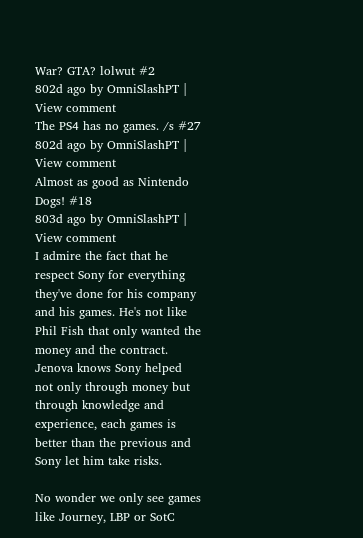War? GTA? lolwut #2
802d ago by OmniSlashPT | View comment
The PS4 has no games. /s #27
802d ago by OmniSlashPT | View comment
Almost as good as Nintendo Dogs! #18
803d ago by OmniSlashPT | View comment
I admire the fact that he respect Sony for everything they've done for his company and his games. He's not like Phil Fish that only wanted the money and the contract. Jenova knows Sony helped not only through money but through knowledge and experience, each games is better than the previous and Sony let him take risks.

No wonder we only see games like Journey, LBP or SotC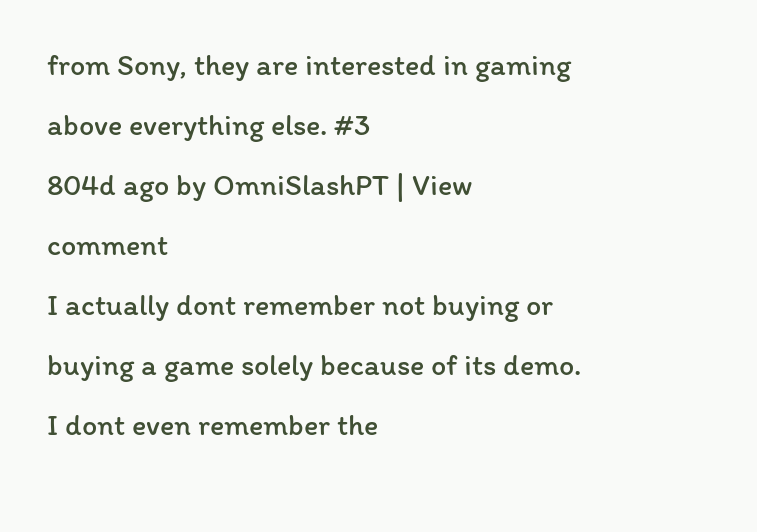from Sony, they are interested in gaming above everything else. #3
804d ago by OmniSlashPT | View comment
I actually dont remember not buying or buying a game solely because of its demo. I dont even remember the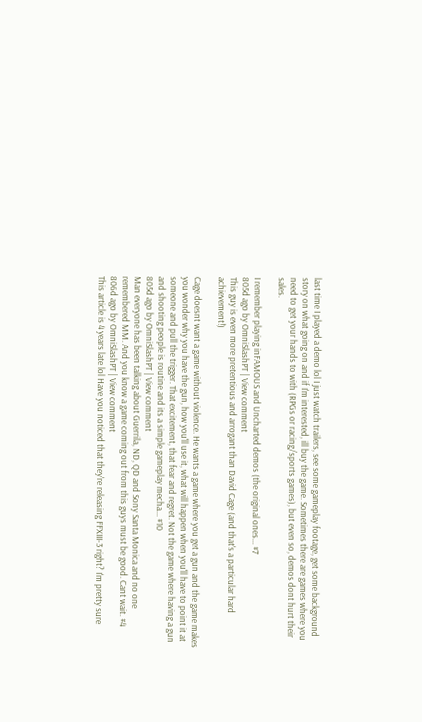last time I played a demo lol I just watch trailers, see some gameplay footage, get some background story on what going on and if I'm interested, ill buy the game. Sometimes there are games where you need to get your hands to with (RPGs or racing/sports games), but even so, demos dont hurt their sales.

I remember playing inFAMOUS and Uncharted demos (the original ones... #7
805d ago by OmniSlashPT | View comment
This guy is even more pretentious and arrogant than David Cage (and that's a particular hard achievement!)

Cage doesnt want a game without violence. He wants a game where you get a gun and the game makes you wonder why you have the gun, how you'll use it, what will happen when you'll have to point it at someone and pull the trigger. That excitement, that fear and regret. Not the game where having a gun and shooting people is routine and its a simple gameplay mecha... #10
805d ago by OmniSlashPT | View comment
Man everyone has been talking about Guerrila, ND, QD and Sony Santa Monica and no one remembered MM. And you know a game coming out from this guys must be good. Cant wait. #4
806d ago by OmniSlashPT | View comment
This article is 4 years late lol Have you noticed that they're releasing FFXIII-3 right? I'm pretty sure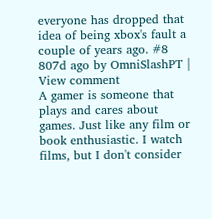everyone has dropped that idea of being xbox's fault a couple of years ago. #8
807d ago by OmniSlashPT | View comment
A gamer is someone that plays and cares about games. Just like any film or book enthusiastic. I watch films, but I don't consider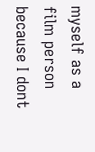myself as a film person because I dont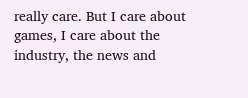really care. But I care about games, I care about the industry, the news and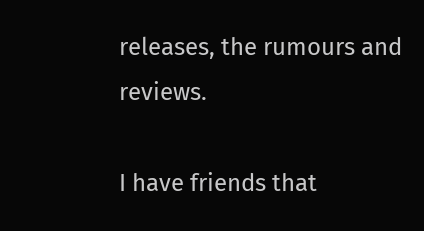releases, the rumours and reviews.

I have friends that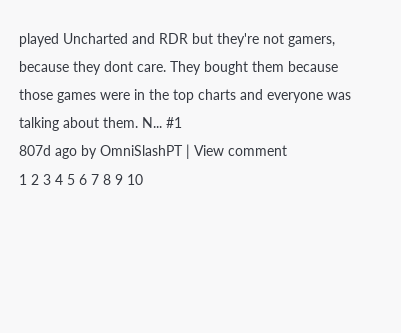played Uncharted and RDR but they're not gamers, because they dont care. They bought them because those games were in the top charts and everyone was talking about them. N... #1
807d ago by OmniSlashPT | View comment
1 2 3 4 5 6 7 8 9 10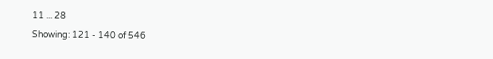11 ... 28
Showing: 121 - 140 of 546